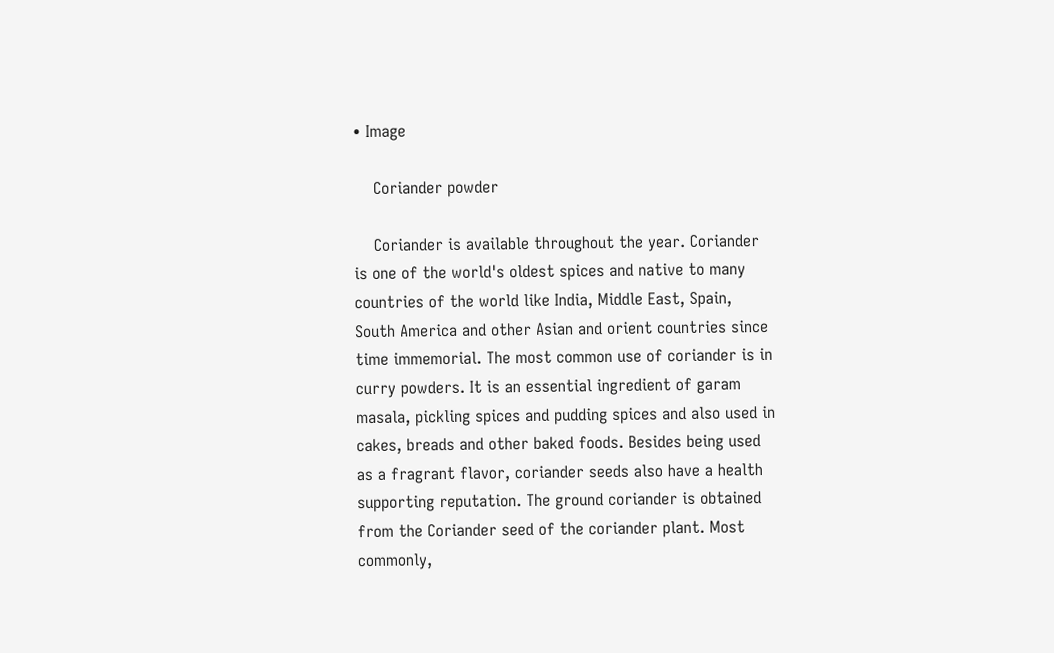• Image

    Coriander powder

    Coriander is available throughout the year. Coriander is one of the world's oldest spices and native to many countries of the world like India, Middle East, Spain, South America and other Asian and orient countries since time immemorial. The most common use of coriander is in curry powders. It is an essential ingredient of garam masala, pickling spices and pudding spices and also used in cakes, breads and other baked foods. Besides being used as a fragrant flavor, coriander seeds also have a health supporting reputation. The ground coriander is obtained from the Coriander seed of the coriander plant. Most commonly,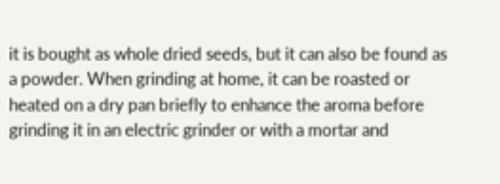it is bought as whole dried seeds, but it can also be found as a powder. When grinding at home, it can be roasted or heated on a dry pan briefly to enhance the aroma before grinding it in an electric grinder or with a mortar and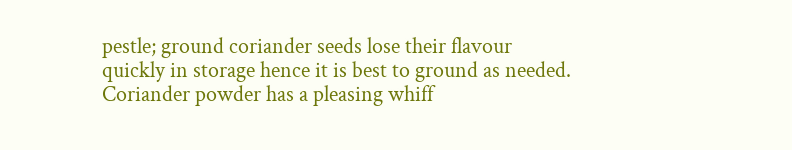pestle; ground coriander seeds lose their flavour quickly in storage hence it is best to ground as needed. Coriander powder has a pleasing whiff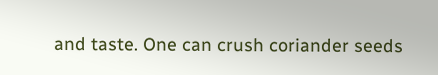and taste. One can crush coriander seeds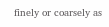finely or coarsely as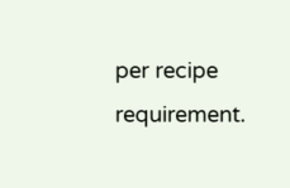per recipe requirement.